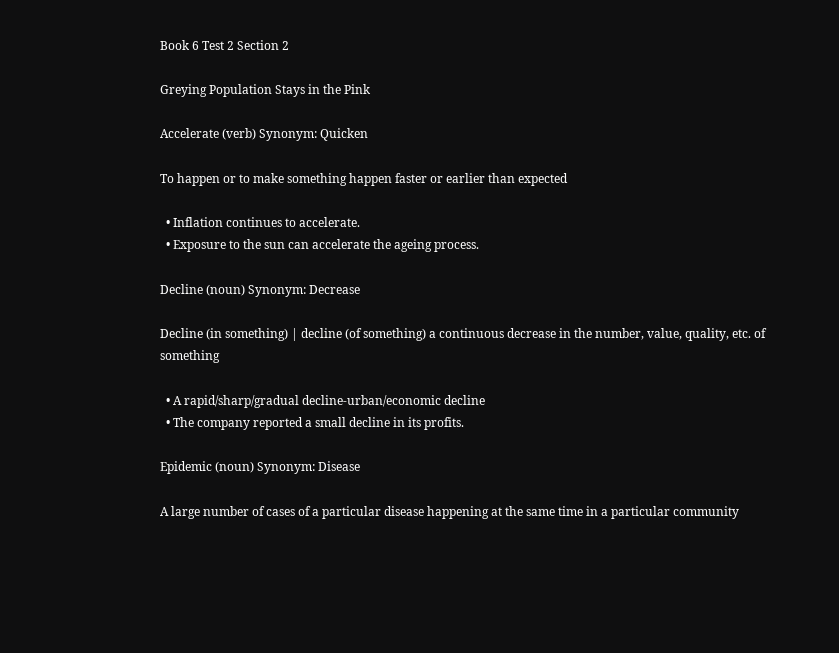Book 6 Test 2 Section 2

Greying Population Stays in the Pink

Accelerate (verb) Synonym: Quicken

To happen or to make something happen faster or earlier than expected

  • Inflation continues to accelerate.
  • Exposure to the sun can accelerate the ageing process.

Decline (noun) Synonym: Decrease

Decline (in something) | decline (of something) a continuous decrease in the number, value, quality, etc. of something

  • A rapid/sharp/gradual decline-urban/economic decline
  • The company reported a small decline in its profits.

Epidemic (noun) Synonym: Disease

A large number of cases of a particular disease happening at the same time in a particular community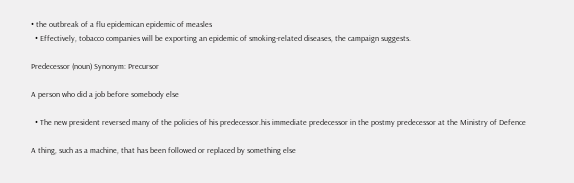• the outbreak of a flu epidemican epidemic of measles
  • Effectively, tobacco companies will be exporting an epidemic of smoking-related diseases, the campaign suggests.

Predecessor (noun) Synonym: Precursor

A person who did a job before somebody else

  • The new president reversed many of the policies of his predecessor.his immediate predecessor in the postmy predecessor at the Ministry of Defence

A thing, such as a machine, that has been followed or replaced by something else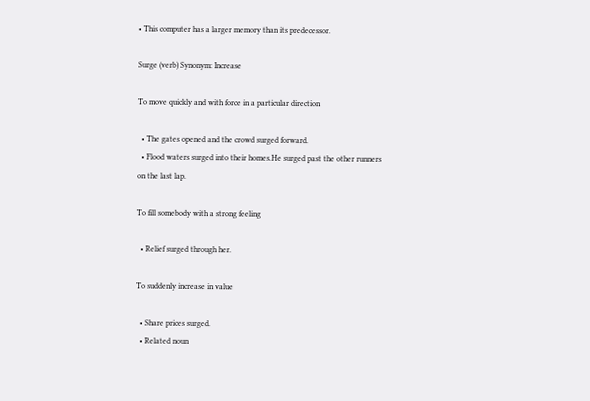• This computer has a larger memory than its predecessor.

Surge (verb) Synonym: Increase

To move quickly and with force in a particular direction

  • The gates opened and the crowd surged forward.
  • Flood waters surged into their homes.He surged past the other runners on the last lap.

To fill somebody with a strong feeling

  • Relief surged through her.

To suddenly increase in value

  • Share prices surged.
  • Related noun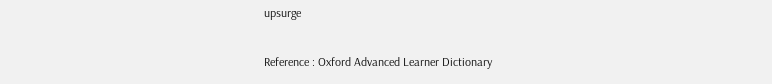upsurge

Reference : Oxford Advanced Learner Dictionary